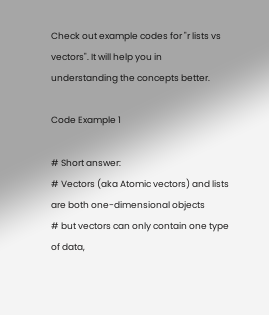Check out example codes for "r lists vs vectors". It will help you in understanding the concepts better.

Code Example 1

# Short answer:
# Vectors (aka Atomic vectors) and lists are both one-dimensional objects
# but vectors can only contain one type of data,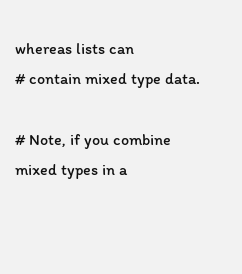whereas lists can
# contain mixed type data.

# Note, if you combine mixed types in a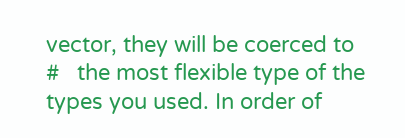vector, they will be coerced to
#   the most flexible type of the types you used. In order of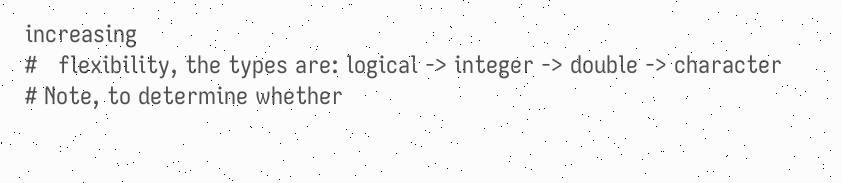increasing
#   flexibility, the types are: logical -> integer -> double -> character
# Note, to determine whether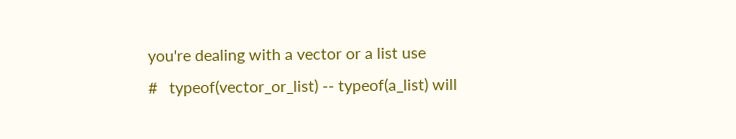you're dealing with a vector or a list use
#   typeof(vector_or_list) -- typeof(a_list) will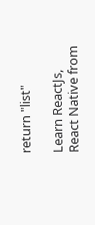return "list"

Learn ReactJs, React Native from